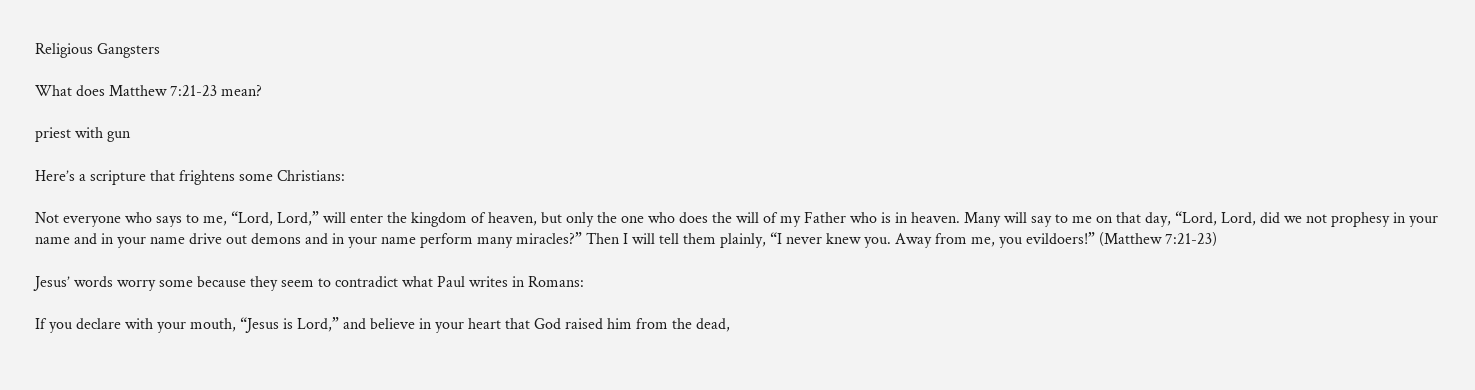Religious Gangsters

What does Matthew 7:21-23 mean?

priest with gun

Here’s a scripture that frightens some Christians:

Not everyone who says to me, “Lord, Lord,” will enter the kingdom of heaven, but only the one who does the will of my Father who is in heaven. Many will say to me on that day, “Lord, Lord, did we not prophesy in your name and in your name drive out demons and in your name perform many miracles?” Then I will tell them plainly, “I never knew you. Away from me, you evildoers!” (Matthew 7:21-23)

Jesus’ words worry some because they seem to contradict what Paul writes in Romans:

If you declare with your mouth, “Jesus is Lord,” and believe in your heart that God raised him from the dead,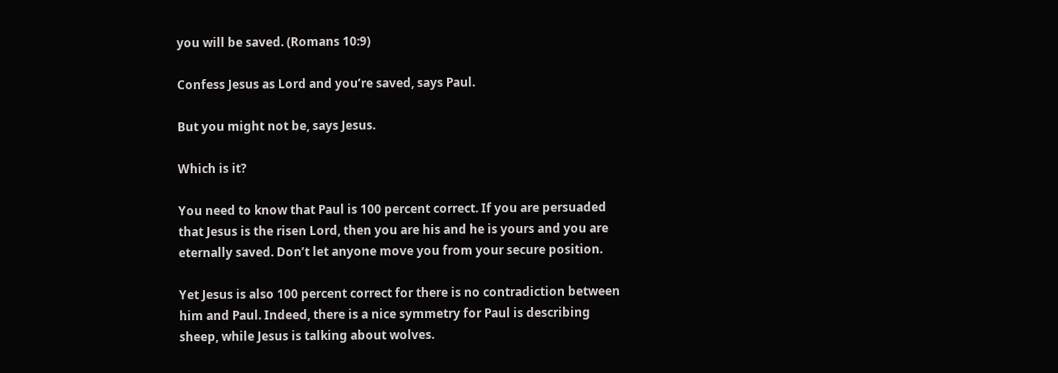you will be saved. (Romans 10:9)

Confess Jesus as Lord and you’re saved, says Paul.

But you might not be, says Jesus.

Which is it?

You need to know that Paul is 100 percent correct. If you are persuaded that Jesus is the risen Lord, then you are his and he is yours and you are eternally saved. Don’t let anyone move you from your secure position.

Yet Jesus is also 100 percent correct for there is no contradiction between him and Paul. Indeed, there is a nice symmetry for Paul is describing sheep, while Jesus is talking about wolves.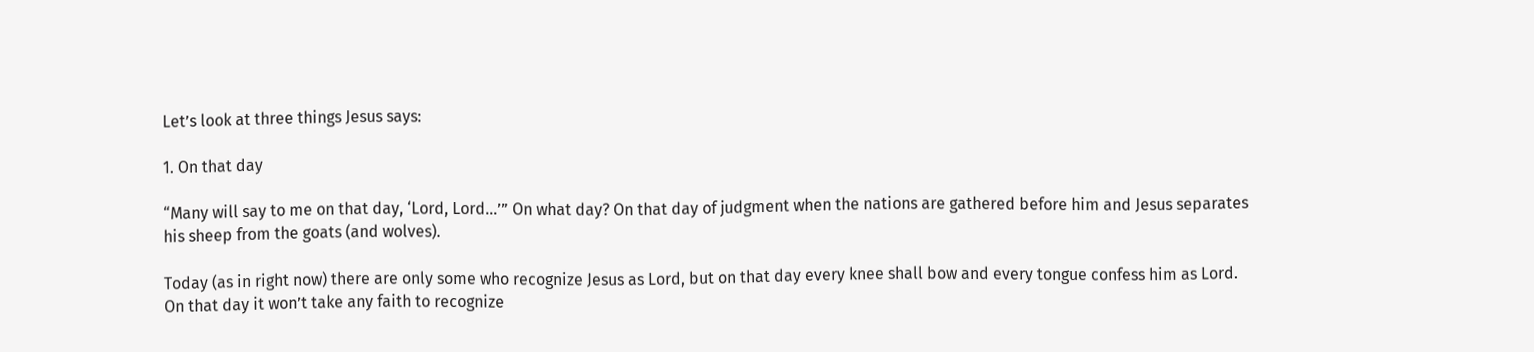Let’s look at three things Jesus says:

1. On that day

“Many will say to me on that day, ‘Lord, Lord…’” On what day? On that day of judgment when the nations are gathered before him and Jesus separates his sheep from the goats (and wolves).

Today (as in right now) there are only some who recognize Jesus as Lord, but on that day every knee shall bow and every tongue confess him as Lord. On that day it won’t take any faith to recognize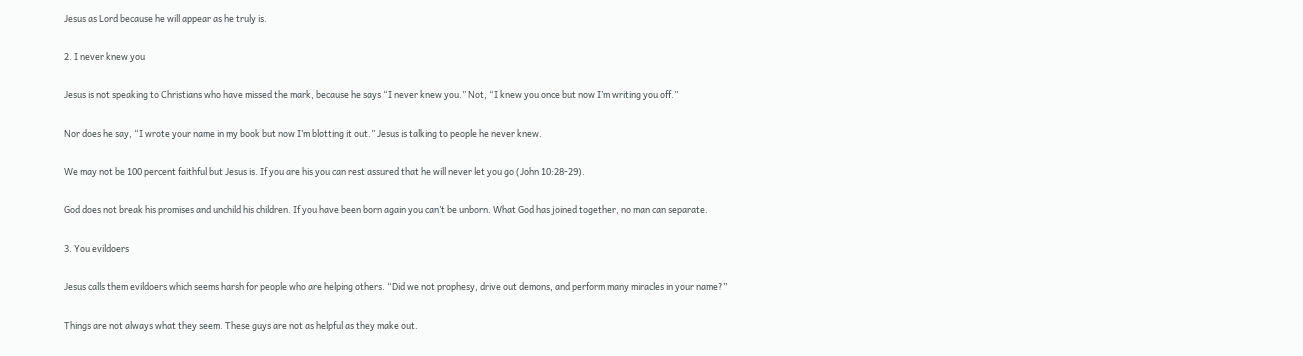Jesus as Lord because he will appear as he truly is.

2. I never knew you

Jesus is not speaking to Christians who have missed the mark, because he says “I never knew you.” Not, “I knew you once but now I’m writing you off.”

Nor does he say, “I wrote your name in my book but now I’m blotting it out.” Jesus is talking to people he never knew.

We may not be 100 percent faithful but Jesus is. If you are his you can rest assured that he will never let you go (John 10:28-29).

God does not break his promises and unchild his children. If you have been born again you can’t be unborn. What God has joined together, no man can separate.

3. You evildoers

Jesus calls them evildoers which seems harsh for people who are helping others. “Did we not prophesy, drive out demons, and perform many miracles in your name?”

Things are not always what they seem. These guys are not as helpful as they make out.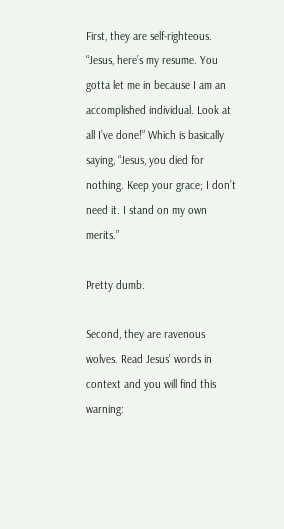First, they are self-righteous. “Jesus, here’s my resume. You gotta let me in because I am an accomplished individual. Look at all I’ve done!” Which is basically saying, “Jesus, you died for nothing. Keep your grace; I don’t need it. I stand on my own merits.”

Pretty dumb.

Second, they are ravenous wolves. Read Jesus’ words in context and you will find this warning: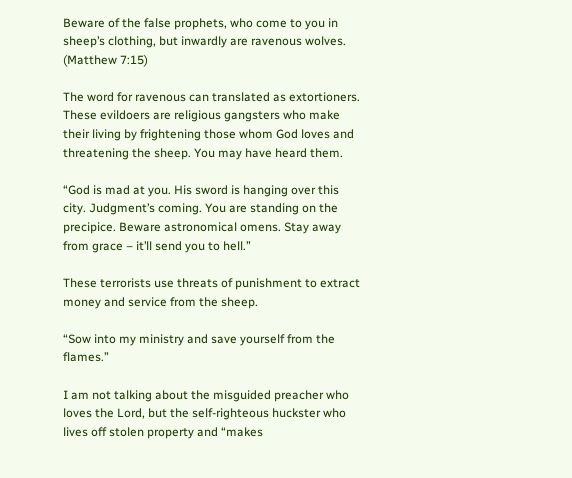Beware of the false prophets, who come to you in sheep’s clothing, but inwardly are ravenous wolves. (Matthew 7:15)

The word for ravenous can translated as extortioners. These evildoers are religious gangsters who make their living by frightening those whom God loves and threatening the sheep. You may have heard them.

“God is mad at you. His sword is hanging over this city. Judgment’s coming. You are standing on the precipice. Beware astronomical omens. Stay away from grace – it’ll send you to hell.”

These terrorists use threats of punishment to extract money and service from the sheep.

“Sow into my ministry and save yourself from the flames.”

I am not talking about the misguided preacher who loves the Lord, but the self-righteous huckster who lives off stolen property and “makes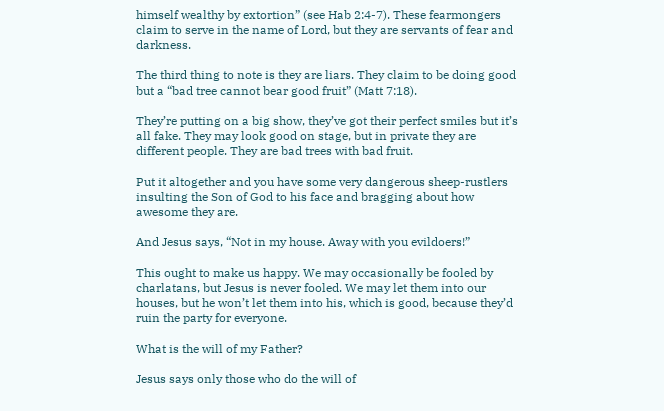himself wealthy by extortion” (see Hab 2:4-7). These fearmongers claim to serve in the name of Lord, but they are servants of fear and darkness.

The third thing to note is they are liars. They claim to be doing good but a “bad tree cannot bear good fruit” (Matt 7:18).

They’re putting on a big show, they’ve got their perfect smiles but it’s all fake. They may look good on stage, but in private they are different people. They are bad trees with bad fruit.

Put it altogether and you have some very dangerous sheep-rustlers insulting the Son of God to his face and bragging about how awesome they are.

And Jesus says, “Not in my house. Away with you evildoers!”

This ought to make us happy. We may occasionally be fooled by charlatans, but Jesus is never fooled. We may let them into our houses, but he won’t let them into his, which is good, because they’d ruin the party for everyone.

What is the will of my Father?

Jesus says only those who do the will of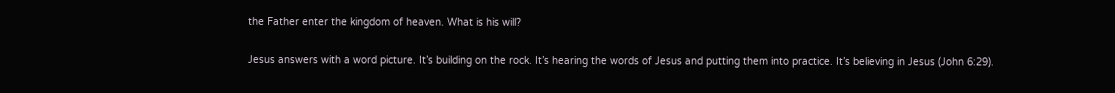the Father enter the kingdom of heaven. What is his will?

Jesus answers with a word picture. It’s building on the rock. It’s hearing the words of Jesus and putting them into practice. It’s believing in Jesus (John 6:29).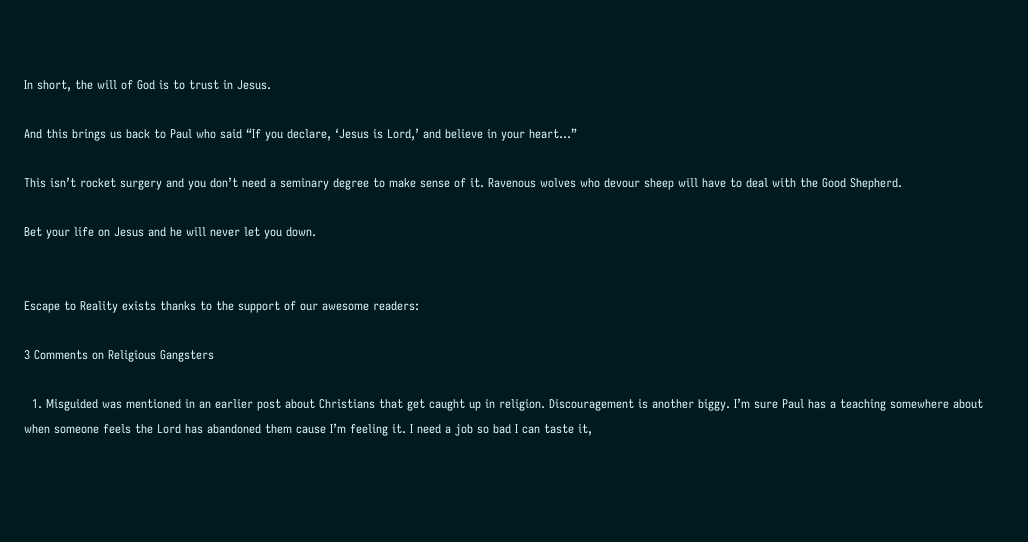In short, the will of God is to trust in Jesus.

And this brings us back to Paul who said “If you declare, ‘Jesus is Lord,’ and believe in your heart…”

This isn’t rocket surgery and you don’t need a seminary degree to make sense of it. Ravenous wolves who devour sheep will have to deal with the Good Shepherd.

Bet your life on Jesus and he will never let you down.


Escape to Reality exists thanks to the support of our awesome readers:

3 Comments on Religious Gangsters

  1. Misguided was mentioned in an earlier post about Christians that get caught up in religion. Discouragement is another biggy. I’m sure Paul has a teaching somewhere about when someone feels the Lord has abandoned them cause I’m feeling it. I need a job so bad I can taste it,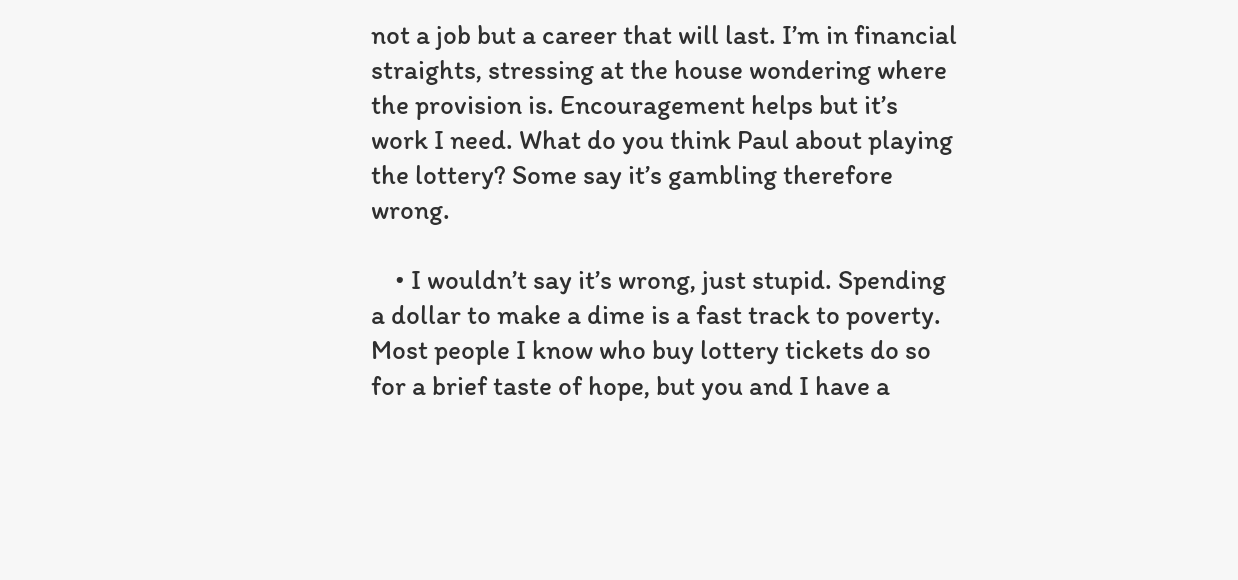not a job but a career that will last. I’m in financial straights, stressing at the house wondering where the provision is. Encouragement helps but it’s work I need. What do you think Paul about playing the lottery? Some say it’s gambling therefore wrong.

    • I wouldn’t say it’s wrong, just stupid. Spending a dollar to make a dime is a fast track to poverty. Most people I know who buy lottery tickets do so for a brief taste of hope, but you and I have a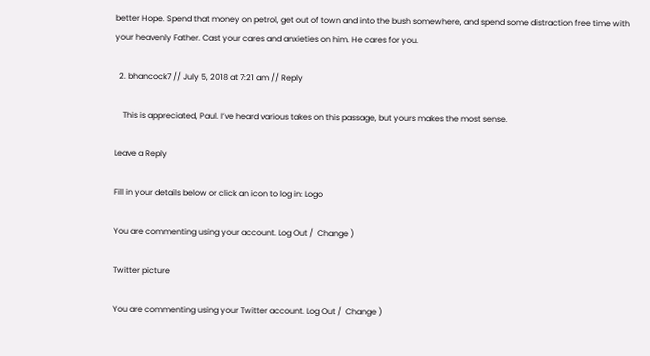better Hope. Spend that money on petrol, get out of town and into the bush somewhere, and spend some distraction free time with your heavenly Father. Cast your cares and anxieties on him. He cares for you.

  2. bhancock7 // July 5, 2018 at 7:21 am // Reply

    This is appreciated, Paul. I’ve heard various takes on this passage, but yours makes the most sense.

Leave a Reply

Fill in your details below or click an icon to log in: Logo

You are commenting using your account. Log Out /  Change )

Twitter picture

You are commenting using your Twitter account. Log Out /  Change )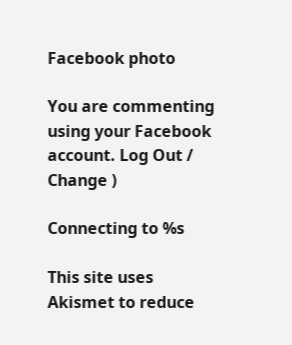Facebook photo

You are commenting using your Facebook account. Log Out /  Change )

Connecting to %s

This site uses Akismet to reduce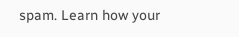spam. Learn how your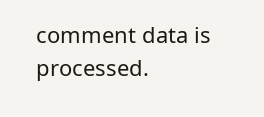comment data is processed.